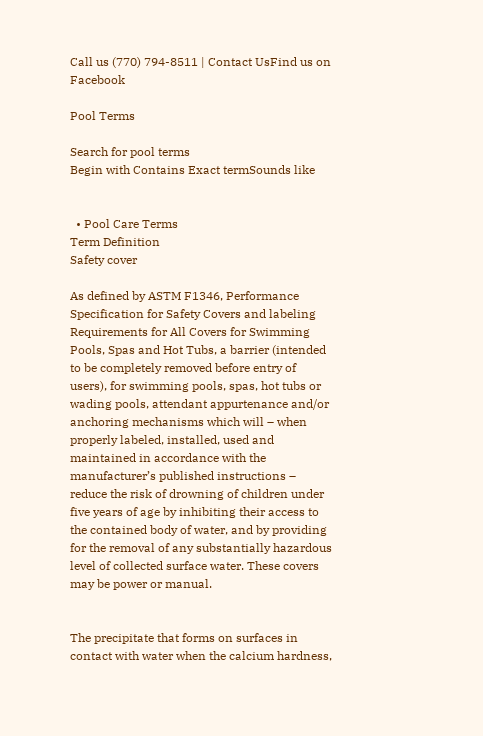Call us (770) 794-8511 | Contact UsFind us on Facebook

Pool Terms

Search for pool terms
Begin with Contains Exact termSounds like


  • Pool Care Terms
Term Definition
Safety cover

As defined by ASTM F1346, Performance Specification for Safety Covers and labeling Requirements for All Covers for Swimming Pools, Spas and Hot Tubs, a barrier (intended to be completely removed before entry of users), for swimming pools, spas, hot tubs or wading pools, attendant appurtenance and/or anchoring mechanisms which will – when properly labeled, installed, used and maintained in accordance with the manufacturer’s published instructions – reduce the risk of drowning of children under five years of age by inhibiting their access to the contained body of water, and by providing for the removal of any substantially hazardous level of collected surface water. These covers may be power or manual.


The precipitate that forms on surfaces in contact with water when the calcium hardness,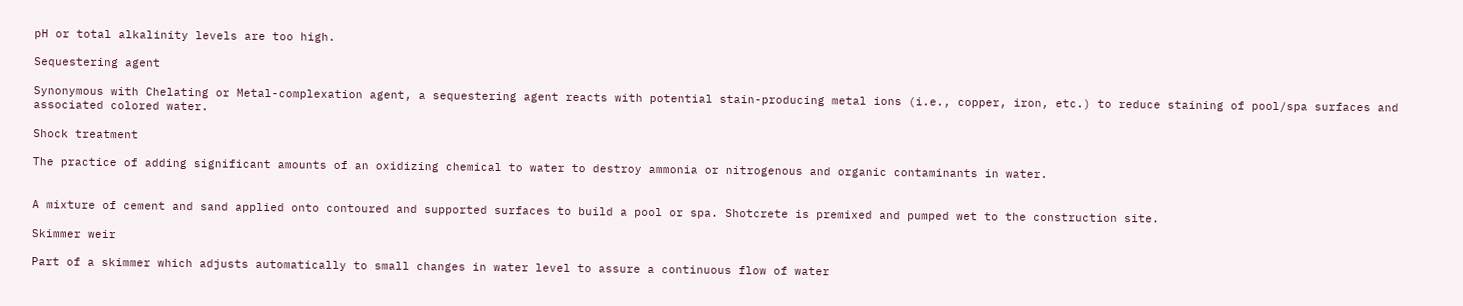pH or total alkalinity levels are too high.

Sequestering agent

Synonymous with Chelating or Metal-complexation agent, a sequestering agent reacts with potential stain-producing metal ions (i.e., copper, iron, etc.) to reduce staining of pool/spa surfaces and associated colored water.

Shock treatment

The practice of adding significant amounts of an oxidizing chemical to water to destroy ammonia or nitrogenous and organic contaminants in water.


A mixture of cement and sand applied onto contoured and supported surfaces to build a pool or spa. Shotcrete is premixed and pumped wet to the construction site.

Skimmer weir

Part of a skimmer which adjusts automatically to small changes in water level to assure a continuous flow of water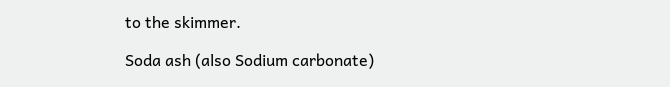to the skimmer.

Soda ash (also Sodium carbonate)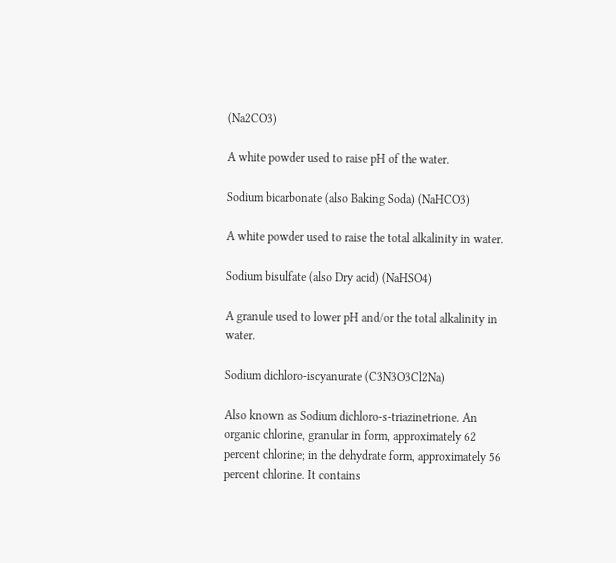(Na2CO3)

A white powder used to raise pH of the water.

Sodium bicarbonate (also Baking Soda) (NaHCO3)

A white powder used to raise the total alkalinity in water.

Sodium bisulfate (also Dry acid) (NaHSO4)

A granule used to lower pH and/or the total alkalinity in water.

Sodium dichloro-iscyanurate (C3N3O3Cl2Na)

Also known as Sodium dichloro-s-triazinetrione. An organic chlorine, granular in form, approximately 62 percent chlorine; in the dehydrate form, approximately 56 percent chlorine. It contains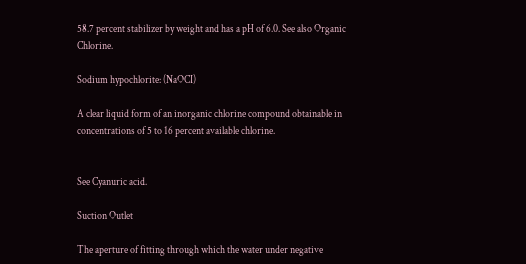58.7 percent stabilizer by weight and has a pH of 6.0. See also Organic Chlorine.

Sodium hypochlorite: (NaOCI)

A clear liquid form of an inorganic chlorine compound obtainable in concentrations of 5 to 16 percent available chlorine.


See Cyanuric acid.

Suction Outlet

The aperture of fitting through which the water under negative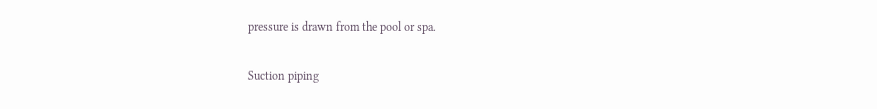pressure is drawn from the pool or spa.

Suction piping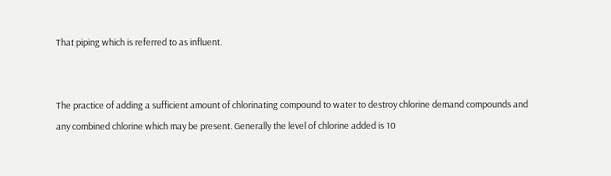That piping which is referred to as influent.


The practice of adding a sufficient amount of chlorinating compound to water to destroy chlorine demand compounds and any combined chlorine which may be present. Generally the level of chlorine added is 10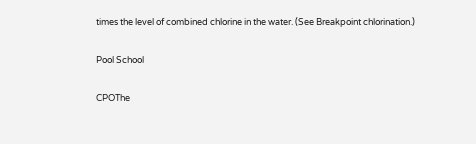times the level of combined chlorine in the water. (See Breakpoint chlorination.)

Pool School

CPOThe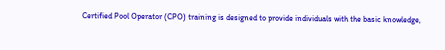Certified Pool Operator (CPO) training is designed to provide individuals with the basic knowledge,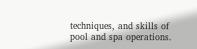techniques, and skills of pool and spa operations.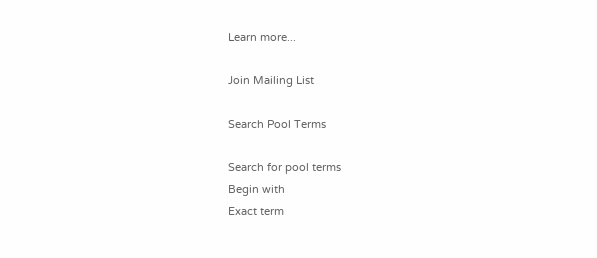Learn more...

Join Mailing List

Search Pool Terms

Search for pool terms
Begin with
Exact term